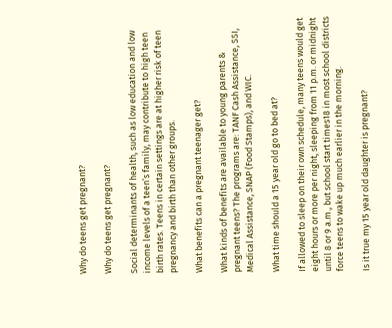Why do teens get pregnant?

Why do teens get pregnant?

Social determinants of health, such as low education and low income levels of a teen’s family, may contribute to high teen birth rates. Teens in certain settings are at higher risk of teen pregnancy and birth than other groups.

What benefits can a pregnant teenager get?

What kinds of benefits are available to young parents & pregnant teens? The programs are: TANF Cash Assistance, SSI, Medical Assistance, SNAP (Food Stamps), and WIC.

What time should a 15 year old go to bed at?

If allowed to sleep on their own schedule, many teens would get eight hours or more per night, sleeping from 11 p.m. or midnight until 8 or 9 a.m., but school start times18 in most school districts force teens to wake up much earlier in the morning.

Is it true my 15 year old daughter is pregnant?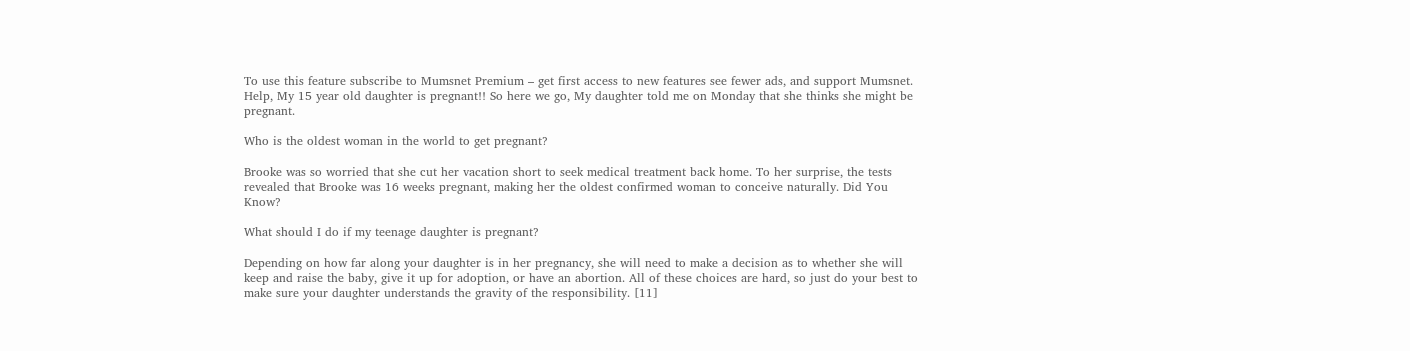To use this feature subscribe to Mumsnet Premium – get first access to new features see fewer ads, and support Mumsnet. Help, My 15 year old daughter is pregnant!! So here we go, My daughter told me on Monday that she thinks she might be pregnant.

Who is the oldest woman in the world to get pregnant?

Brooke was so worried that she cut her vacation short to seek medical treatment back home. To her surprise, the tests revealed that Brooke was 16 weeks pregnant, making her the oldest confirmed woman to conceive naturally. Did You Know?

What should I do if my teenage daughter is pregnant?

Depending on how far along your daughter is in her pregnancy, she will need to make a decision as to whether she will keep and raise the baby, give it up for adoption, or have an abortion. All of these choices are hard, so just do your best to make sure your daughter understands the gravity of the responsibility. [11]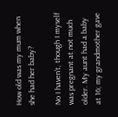How old was my mum when she had her baby?

No I haven’t, though I myself was pregnant at not much older. My aunt had a baby at 16; my grandmother gave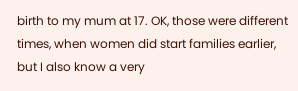birth to my mum at 17. OK, those were different times, when women did start families earlier, but I also know a very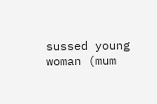sussed young woman (mum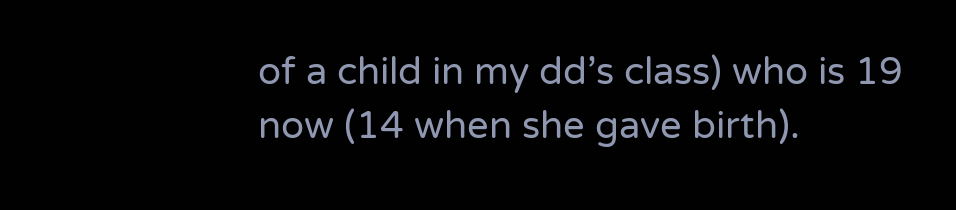of a child in my dd’s class) who is 19 now (14 when she gave birth).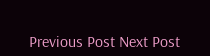Previous Post Next Post